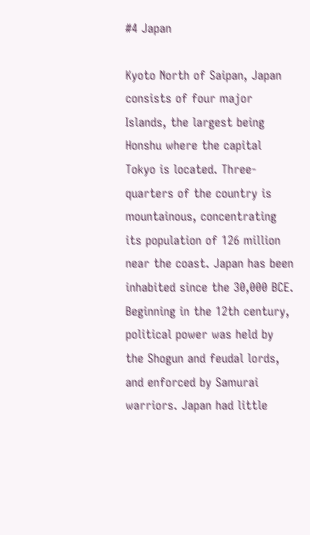#4 Japan

Kyoto North of Saipan, Japan consists of four major Islands, the largest being Honshu where the capital Tokyo is located. Three-quarters of the country is mountainous, concentrating its population of 126 million near the coast. Japan has been inhabited since the 30,000 BCE. Beginning in the 12th century, political power was held by the Shogun and feudal lords, and enforced by Samurai warriors. Japan had little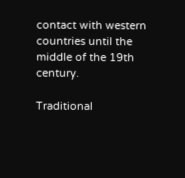contact with western countries until the middle of the 19th century.

Traditional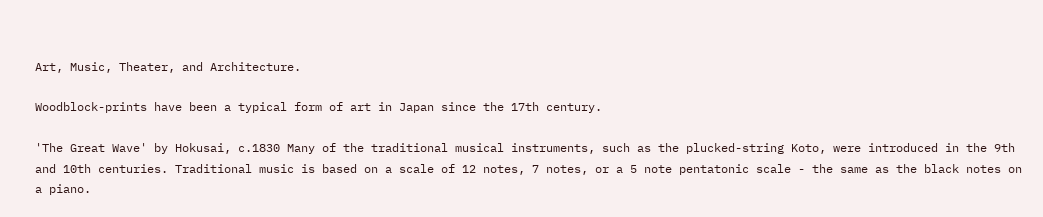Art, Music, Theater, and Architecture.

Woodblock-prints have been a typical form of art in Japan since the 17th century.

'The Great Wave' by Hokusai, c.1830 Many of the traditional musical instruments, such as the plucked-string Koto, were introduced in the 9th and 10th centuries. Traditional music is based on a scale of 12 notes, 7 notes, or a 5 note pentatonic scale - the same as the black notes on a piano.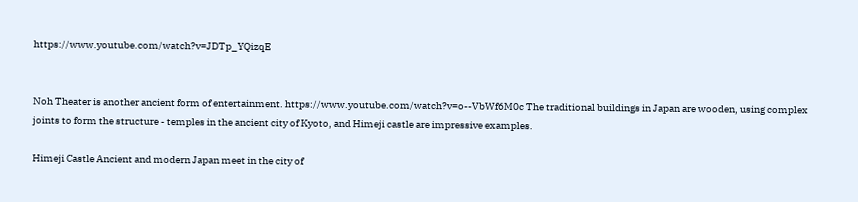https://www.youtube.com/watch?v=JDTp_YQizqE


Noh Theater is another ancient form of entertainment. https://www.youtube.com/watch?v=o--VbWf6M0c The traditional buildings in Japan are wooden, using complex joints to form the structure - temples in the ancient city of Kyoto, and Himeji castle are impressive examples.

Himeji Castle Ancient and modern Japan meet in the city of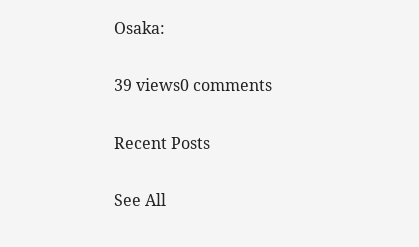Osaka:

39 views0 comments

Recent Posts

See All